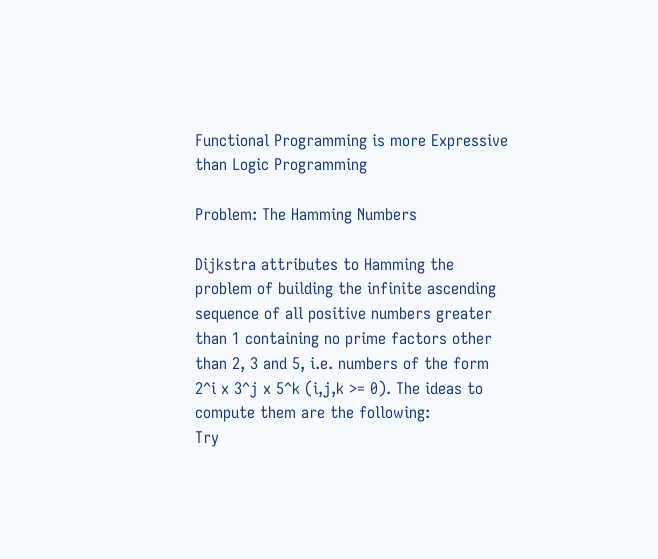Functional Programming is more Expressive than Logic Programming

Problem: The Hamming Numbers

Dijkstra attributes to Hamming the problem of building the infinite ascending sequence of all positive numbers greater than 1 containing no prime factors other than 2, 3 and 5, i.e. numbers of the form 2^i x 3^j x 5^k (i,j,k >= 0). The ideas to compute them are the following:
Try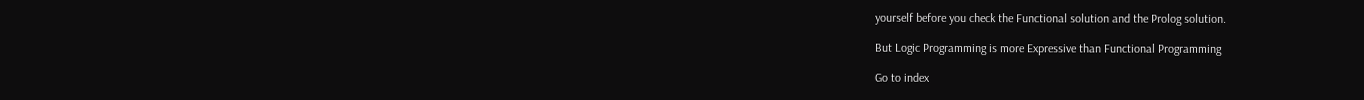yourself before you check the Functional solution and the Prolog solution.

But Logic Programming is more Expressive than Functional Programming

Go to index